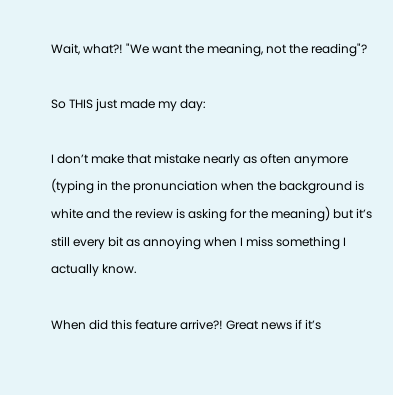Wait, what?! "We want the meaning, not the reading"?

So THIS just made my day:

I don’t make that mistake nearly as often anymore (typing in the pronunciation when the background is white and the review is asking for the meaning) but it’s still every bit as annoying when I miss something I actually know.

When did this feature arrive?! Great news if it’s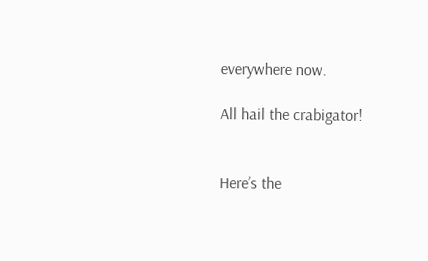everywhere now.

All hail the crabigator!


Here’s the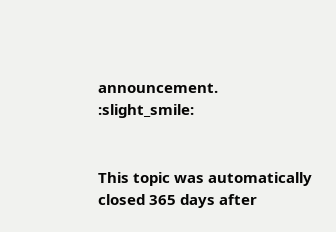announcement. :slight_smile:


This topic was automatically closed 365 days after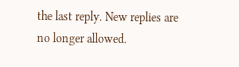the last reply. New replies are no longer allowed.